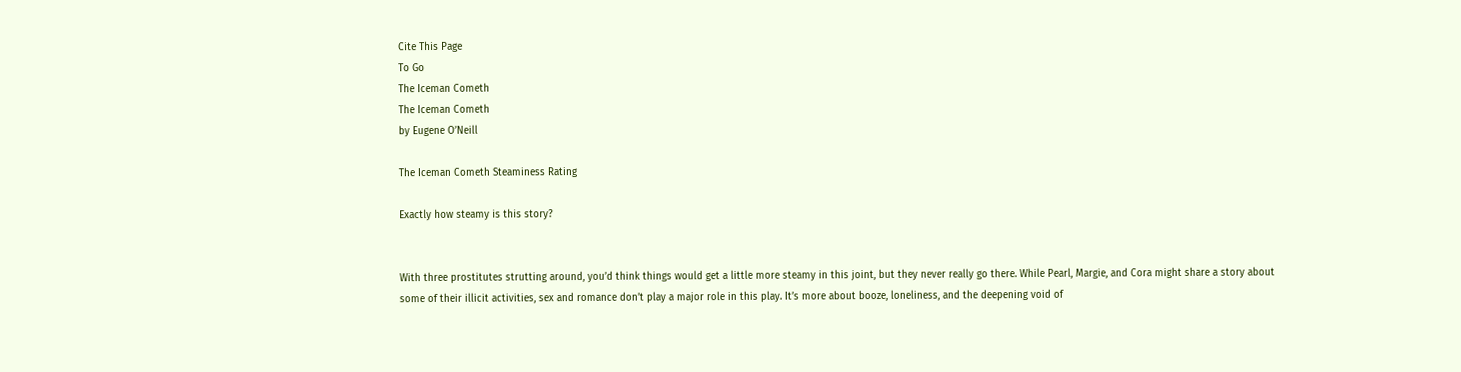Cite This Page
To Go
The Iceman Cometh
The Iceman Cometh
by Eugene O’Neill

The Iceman Cometh Steaminess Rating

Exactly how steamy is this story?


With three prostitutes strutting around, you’d think things would get a little more steamy in this joint, but they never really go there. While Pearl, Margie, and Cora might share a story about some of their illicit activities, sex and romance don’t play a major role in this play. It’s more about booze, loneliness, and the deepening void of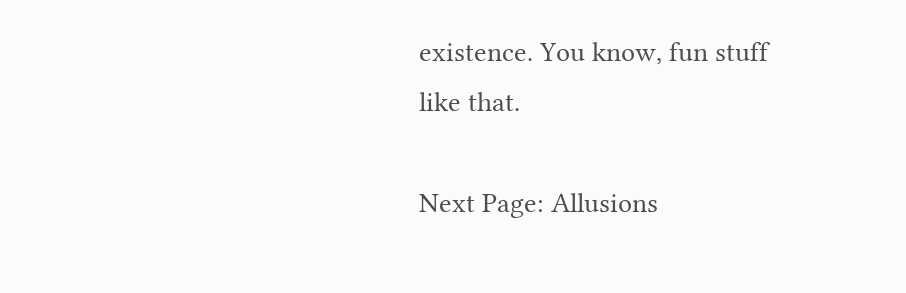existence. You know, fun stuff like that.

Next Page: Allusions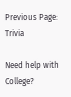Previous Page: Trivia

Need help with College?